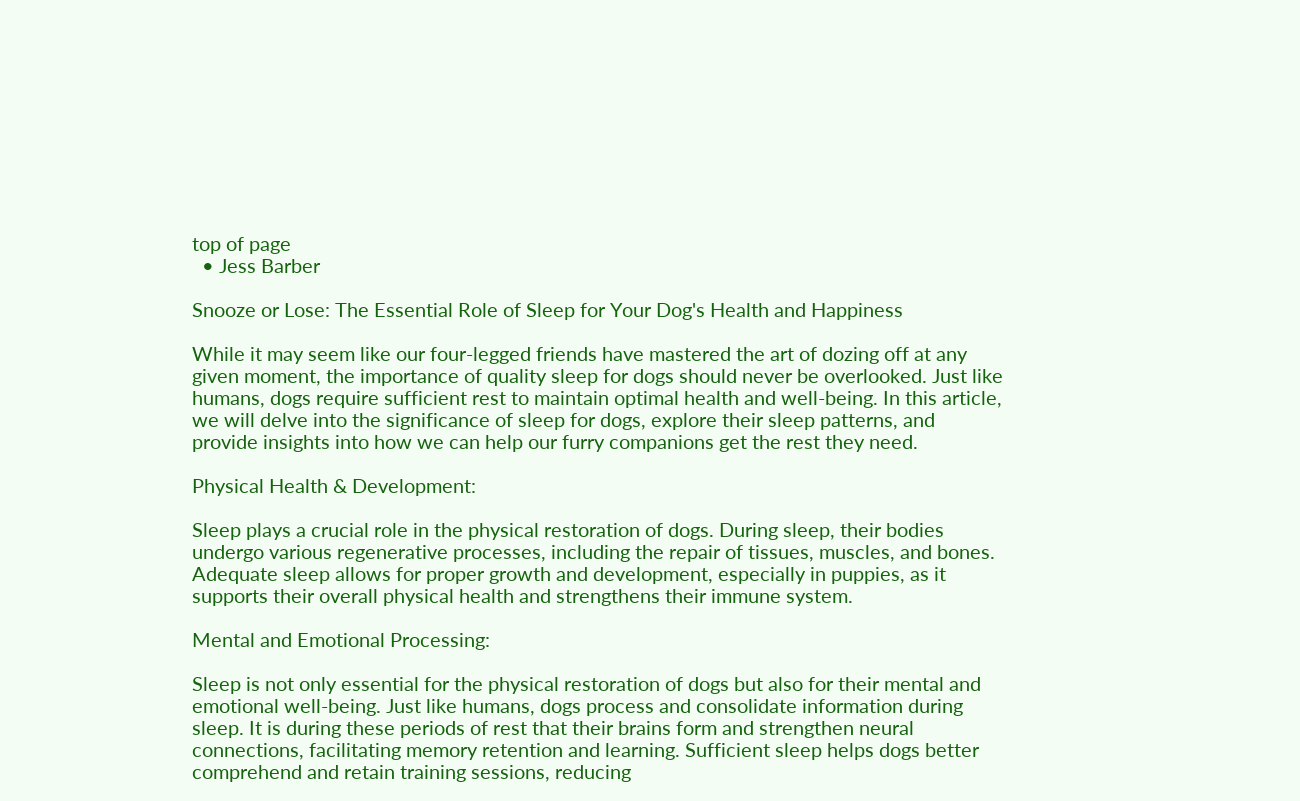top of page
  • Jess Barber

Snooze or Lose: The Essential Role of Sleep for Your Dog's Health and Happiness

While it may seem like our four-legged friends have mastered the art of dozing off at any given moment, the importance of quality sleep for dogs should never be overlooked. Just like humans, dogs require sufficient rest to maintain optimal health and well-being. In this article, we will delve into the significance of sleep for dogs, explore their sleep patterns, and provide insights into how we can help our furry companions get the rest they need.

Physical Health & Development:

Sleep plays a crucial role in the physical restoration of dogs. During sleep, their bodies undergo various regenerative processes, including the repair of tissues, muscles, and bones. Adequate sleep allows for proper growth and development, especially in puppies, as it supports their overall physical health and strengthens their immune system.

Mental and Emotional Processing:

Sleep is not only essential for the physical restoration of dogs but also for their mental and emotional well-being. Just like humans, dogs process and consolidate information during sleep. It is during these periods of rest that their brains form and strengthen neural connections, facilitating memory retention and learning. Sufficient sleep helps dogs better comprehend and retain training sessions, reducing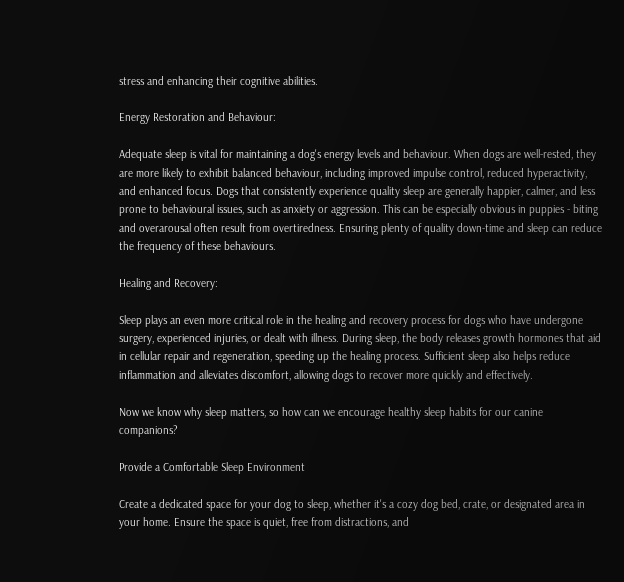stress and enhancing their cognitive abilities.

Energy Restoration and Behaviour:

Adequate sleep is vital for maintaining a dog's energy levels and behaviour. When dogs are well-rested, they are more likely to exhibit balanced behaviour, including improved impulse control, reduced hyperactivity, and enhanced focus. Dogs that consistently experience quality sleep are generally happier, calmer, and less prone to behavioural issues, such as anxiety or aggression. This can be especially obvious in puppies - biting and overarousal often result from overtiredness. Ensuring plenty of quality down-time and sleep can reduce the frequency of these behaviours.

Healing and Recovery:

Sleep plays an even more critical role in the healing and recovery process for dogs who have undergone surgery, experienced injuries, or dealt with illness. During sleep, the body releases growth hormones that aid in cellular repair and regeneration, speeding up the healing process. Sufficient sleep also helps reduce inflammation and alleviates discomfort, allowing dogs to recover more quickly and effectively.

Now we know why sleep matters, so how can we encourage healthy sleep habits for our canine companions?

Provide a Comfortable Sleep Environment

Create a dedicated space for your dog to sleep, whether it's a cozy dog bed, crate, or designated area in your home. Ensure the space is quiet, free from distractions, and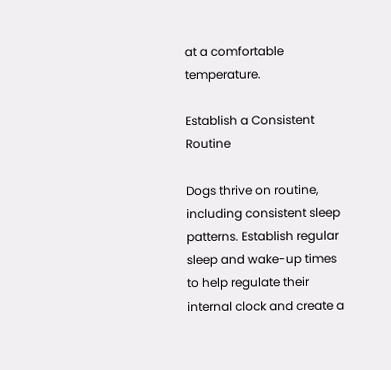at a comfortable temperature.

Establish a Consistent Routine

Dogs thrive on routine, including consistent sleep patterns. Establish regular sleep and wake-up times to help regulate their internal clock and create a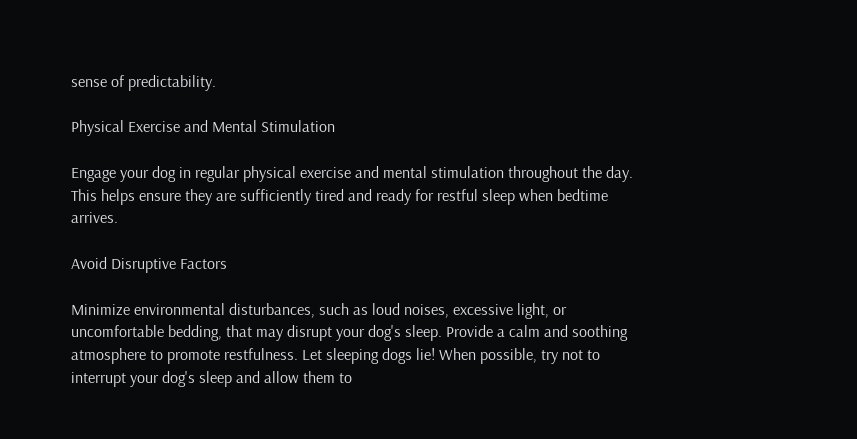sense of predictability.

Physical Exercise and Mental Stimulation

Engage your dog in regular physical exercise and mental stimulation throughout the day. This helps ensure they are sufficiently tired and ready for restful sleep when bedtime arrives.

Avoid Disruptive Factors

Minimize environmental disturbances, such as loud noises, excessive light, or uncomfortable bedding, that may disrupt your dog's sleep. Provide a calm and soothing atmosphere to promote restfulness. Let sleeping dogs lie! When possible, try not to interrupt your dog's sleep and allow them to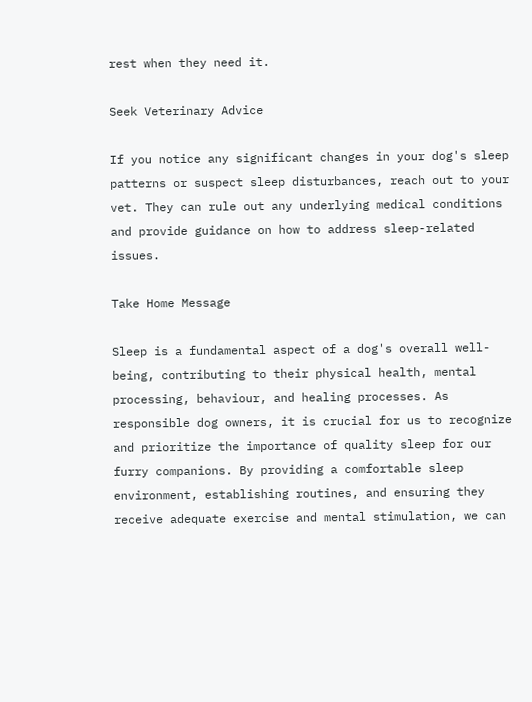rest when they need it.

Seek Veterinary Advice

If you notice any significant changes in your dog's sleep patterns or suspect sleep disturbances, reach out to your vet. They can rule out any underlying medical conditions and provide guidance on how to address sleep-related issues.

Take Home Message

Sleep is a fundamental aspect of a dog's overall well-being, contributing to their physical health, mental processing, behaviour, and healing processes. As responsible dog owners, it is crucial for us to recognize and prioritize the importance of quality sleep for our furry companions. By providing a comfortable sleep environment, establishing routines, and ensuring they receive adequate exercise and mental stimulation, we can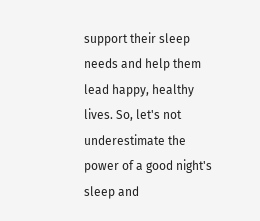support their sleep needs and help them lead happy, healthy lives. So, let's not underestimate the power of a good night's sleep and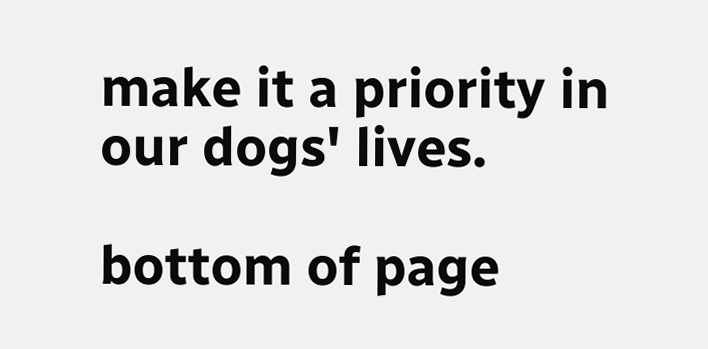make it a priority in our dogs' lives.

bottom of page